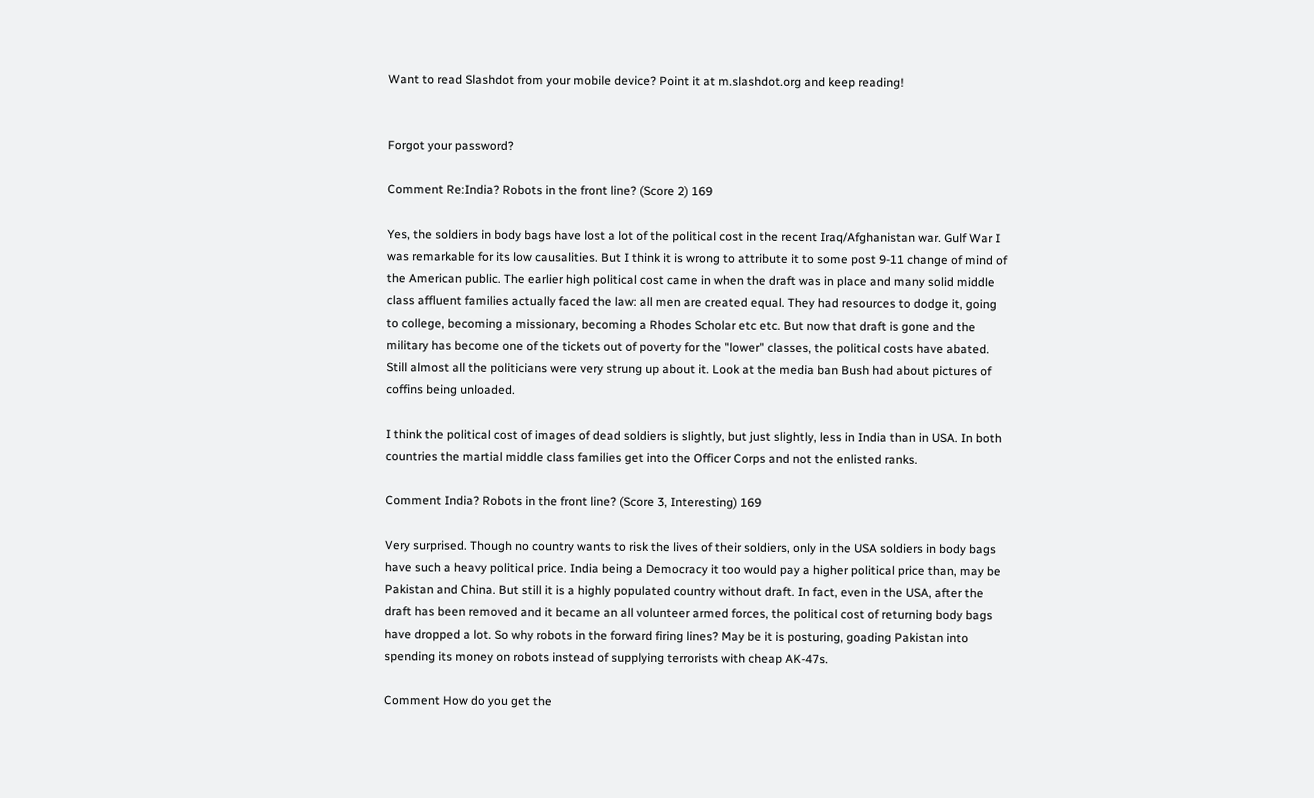Want to read Slashdot from your mobile device? Point it at m.slashdot.org and keep reading!


Forgot your password?

Comment Re:India? Robots in the front line? (Score 2) 169

Yes, the soldiers in body bags have lost a lot of the political cost in the recent Iraq/Afghanistan war. Gulf War I was remarkable for its low causalities. But I think it is wrong to attribute it to some post 9-11 change of mind of the American public. The earlier high political cost came in when the draft was in place and many solid middle class affluent families actually faced the law: all men are created equal. They had resources to dodge it, going to college, becoming a missionary, becoming a Rhodes Scholar etc etc. But now that draft is gone and the military has become one of the tickets out of poverty for the "lower" classes, the political costs have abated. Still almost all the politicians were very strung up about it. Look at the media ban Bush had about pictures of coffins being unloaded.

I think the political cost of images of dead soldiers is slightly, but just slightly, less in India than in USA. In both countries the martial middle class families get into the Officer Corps and not the enlisted ranks.

Comment India? Robots in the front line? (Score 3, Interesting) 169

Very surprised. Though no country wants to risk the lives of their soldiers, only in the USA soldiers in body bags have such a heavy political price. India being a Democracy it too would pay a higher political price than, may be Pakistan and China. But still it is a highly populated country without draft. In fact, even in the USA, after the draft has been removed and it became an all volunteer armed forces, the political cost of returning body bags have dropped a lot. So why robots in the forward firing lines? May be it is posturing, goading Pakistan into spending its money on robots instead of supplying terrorists with cheap AK-47s.

Comment How do you get the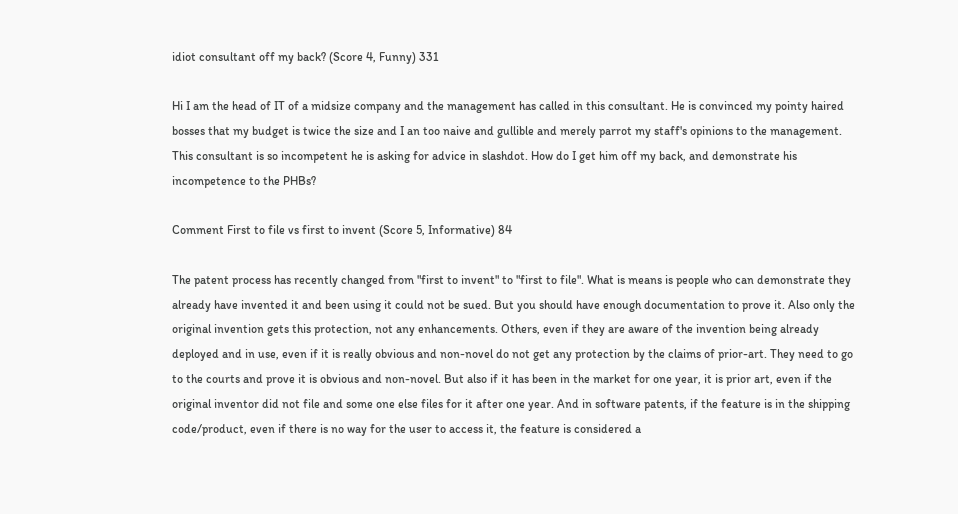idiot consultant off my back? (Score 4, Funny) 331

Hi I am the head of IT of a midsize company and the management has called in this consultant. He is convinced my pointy haired bosses that my budget is twice the size and I an too naive and gullible and merely parrot my staff's opinions to the management. This consultant is so incompetent he is asking for advice in slashdot. How do I get him off my back, and demonstrate his incompetence to the PHBs?

Comment First to file vs first to invent (Score 5, Informative) 84

The patent process has recently changed from "first to invent" to "first to file". What is means is people who can demonstrate they already have invented it and been using it could not be sued. But you should have enough documentation to prove it. Also only the original invention gets this protection, not any enhancements. Others, even if they are aware of the invention being already deployed and in use, even if it is really obvious and non-novel do not get any protection by the claims of prior-art. They need to go to the courts and prove it is obvious and non-novel. But also if it has been in the market for one year, it is prior art, even if the original inventor did not file and some one else files for it after one year. And in software patents, if the feature is in the shipping code/product, even if there is no way for the user to access it, the feature is considered a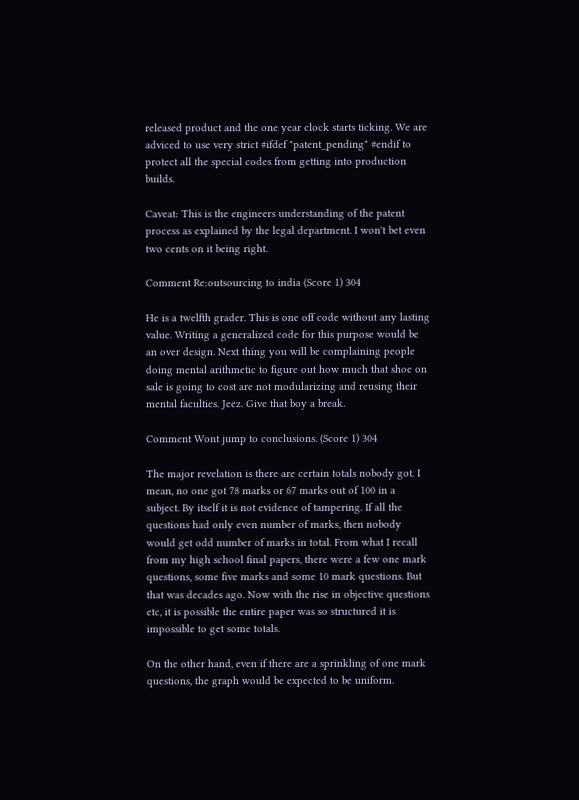released product and the one year clock starts ticking. We are adviced to use very strict #ifdef "patent_pending" #endif to protect all the special codes from getting into production builds.

Caveat: This is the engineers understanding of the patent process as explained by the legal department. I won't bet even two cents on it being right.

Comment Re:outsourcing to india (Score 1) 304

He is a twelfth grader. This is one off code without any lasting value. Writing a generalized code for this purpose would be an over design. Next thing you will be complaining people doing mental arithmetic to figure out how much that shoe on sale is going to cost are not modularizing and reusing their mental faculties. Jeez. Give that boy a break.

Comment Wont jump to conclusions. (Score 1) 304

The major revelation is there are certain totals nobody got. I mean, no one got 78 marks or 67 marks out of 100 in a subject. By itself it is not evidence of tampering. If all the questions had only even number of marks, then nobody would get odd number of marks in total. From what I recall from my high school final papers, there were a few one mark questions, some five marks and some 10 mark questions. But that was decades ago. Now with the rise in objective questions etc, it is possible the entire paper was so structured it is impossible to get some totals.

On the other hand, even if there are a sprinkling of one mark questions, the graph would be expected to be uniform.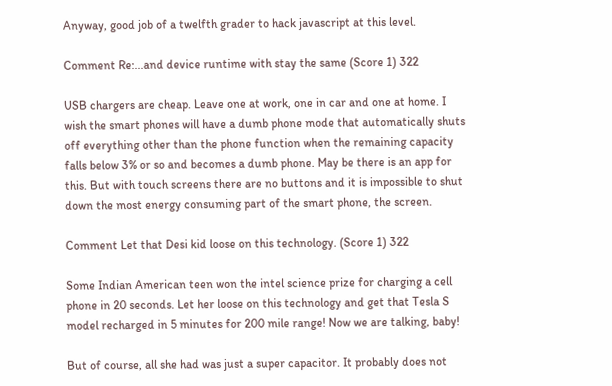Anyway, good job of a twelfth grader to hack javascript at this level.

Comment Re:...and device runtime with stay the same (Score 1) 322

USB chargers are cheap. Leave one at work, one in car and one at home. I wish the smart phones will have a dumb phone mode that automatically shuts off everything other than the phone function when the remaining capacity falls below 3% or so and becomes a dumb phone. May be there is an app for this. But with touch screens there are no buttons and it is impossible to shut down the most energy consuming part of the smart phone, the screen.

Comment Let that Desi kid loose on this technology. (Score 1) 322

Some Indian American teen won the intel science prize for charging a cell phone in 20 seconds. Let her loose on this technology and get that Tesla S model recharged in 5 minutes for 200 mile range! Now we are talking, baby!

But of course, all she had was just a super capacitor. It probably does not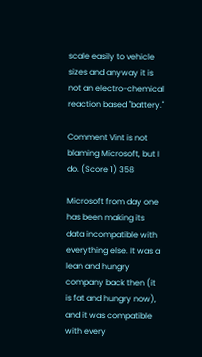scale easily to vehicle sizes and anyway it is not an electro-chemical reaction based "battery."

Comment Vint is not blaming Microsoft, but I do. (Score 1) 358

Microsoft from day one has been making its data incompatible with everything else. It was a lean and hungry company back then (it is fat and hungry now), and it was compatible with every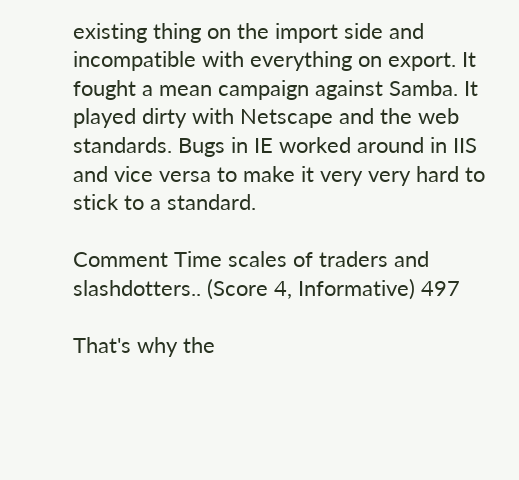existing thing on the import side and incompatible with everything on export. It fought a mean campaign against Samba. It played dirty with Netscape and the web standards. Bugs in IE worked around in IIS and vice versa to make it very very hard to stick to a standard.

Comment Time scales of traders and slashdotters.. (Score 4, Informative) 497

That's why the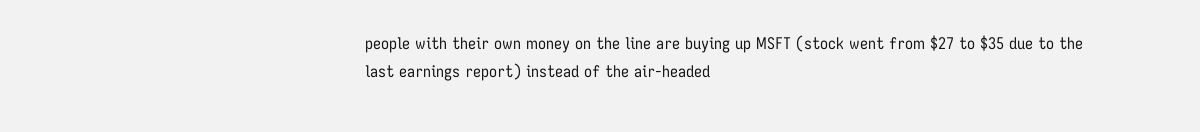people with their own money on the line are buying up MSFT (stock went from $27 to $35 due to the last earnings report) instead of the air-headed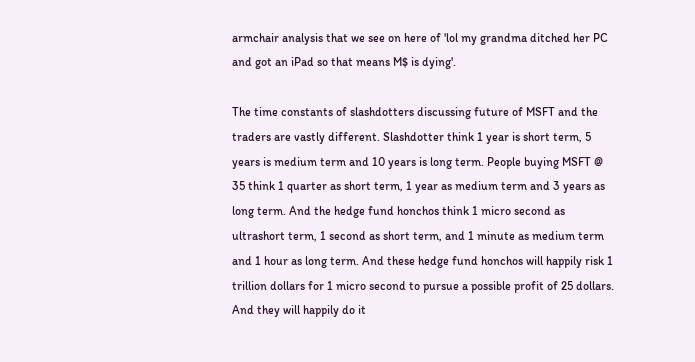armchair analysis that we see on here of 'lol my grandma ditched her PC and got an iPad so that means M$ is dying'.

The time constants of slashdotters discussing future of MSFT and the traders are vastly different. Slashdotter think 1 year is short term, 5 years is medium term and 10 years is long term. People buying MSFT @ 35 think 1 quarter as short term, 1 year as medium term and 3 years as long term. And the hedge fund honchos think 1 micro second as ultrashort term, 1 second as short term, and 1 minute as medium term and 1 hour as long term. And these hedge fund honchos will happily risk 1 trillion dollars for 1 micro second to pursue a possible profit of 25 dollars. And they will happily do it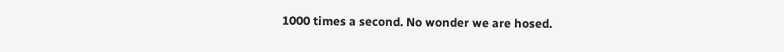1000 times a second. No wonder we are hosed.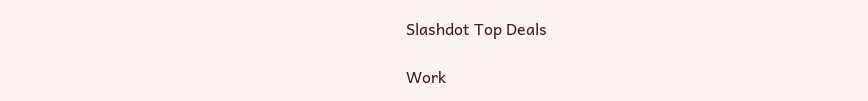Slashdot Top Deals

Work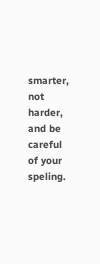smarter, not harder, and be careful of your speling.